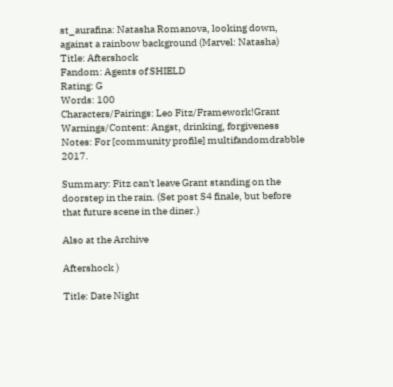st_aurafina: Natasha Romanova, looking down, against a rainbow background (Marvel: Natasha)
Title: Aftershock
Fandom: Agents of SHIELD
Rating: G
Words: 100
Characters/Pairings: Leo Fitz/Framework!Grant
Warnings/Content: Angst, drinking, forgiveness
Notes: For [community profile] multifandomdrabble 2017.

Summary: Fitz can't leave Grant standing on the doorstep in the rain. (Set post S4 finale, but before that future scene in the diner.)

Also at the Archive

Aftershock )

Title: Date Night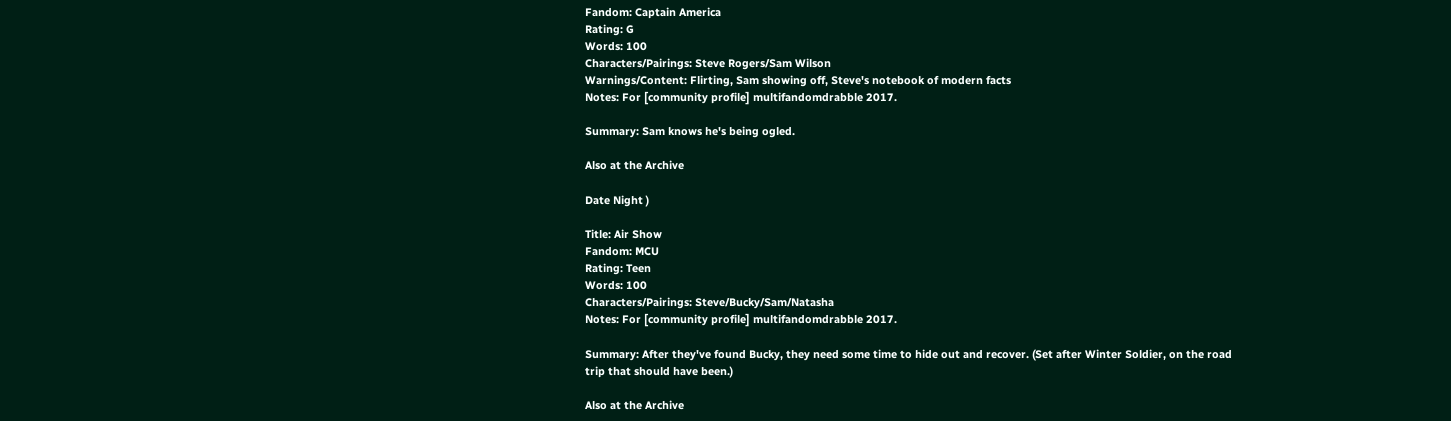Fandom: Captain America
Rating: G
Words: 100
Characters/Pairings: Steve Rogers/Sam Wilson
Warnings/Content: Flirting, Sam showing off, Steve's notebook of modern facts
Notes: For [community profile] multifandomdrabble 2017.

Summary: Sam knows he's being ogled.

Also at the Archive

Date Night )

Title: Air Show
Fandom: MCU
Rating: Teen
Words: 100
Characters/Pairings: Steve/Bucky/Sam/Natasha
Notes: For [community profile] multifandomdrabble 2017.

Summary: After they've found Bucky, they need some time to hide out and recover. (Set after Winter Soldier, on the road trip that should have been.)

Also at the Archive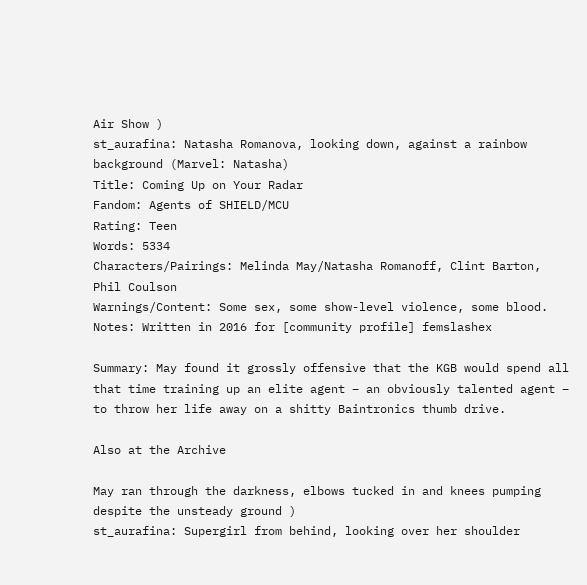Air Show )
st_aurafina: Natasha Romanova, looking down, against a rainbow background (Marvel: Natasha)
Title: Coming Up on Your Radar
Fandom: Agents of SHIELD/MCU
Rating: Teen
Words: 5334
Characters/Pairings: Melinda May/Natasha Romanoff, Clint Barton, Phil Coulson
Warnings/Content: Some sex, some show-level violence, some blood.
Notes: Written in 2016 for [community profile] femslashex

Summary: May found it grossly offensive that the KGB would spend all that time training up an elite agent – an obviously talented agent – to throw her life away on a shitty Baintronics thumb drive.

Also at the Archive

May ran through the darkness, elbows tucked in and knees pumping despite the unsteady ground )
st_aurafina: Supergirl from behind, looking over her shoulder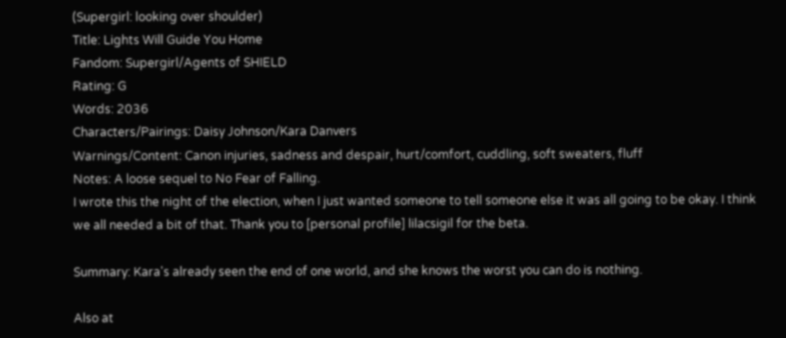(Supergirl: looking over shoulder)
Title: Lights Will Guide You Home
Fandom: Supergirl/Agents of SHIELD
Rating: G
Words: 2036
Characters/Pairings: Daisy Johnson/Kara Danvers
Warnings/Content: Canon injuries, sadness and despair, hurt/comfort, cuddling, soft sweaters, fluff
Notes: A loose sequel to No Fear of Falling.
I wrote this the night of the election, when I just wanted someone to tell someone else it was all going to be okay. I think we all needed a bit of that. Thank you to [personal profile] lilacsigil for the beta.

Summary: Kara's already seen the end of one world, and she knows the worst you can do is nothing.

Also at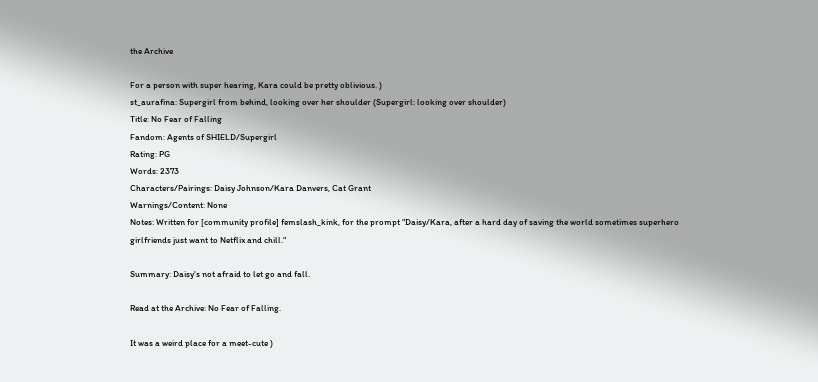the Archive

For a person with super hearing, Kara could be pretty oblivious. )
st_aurafina: Supergirl from behind, looking over her shoulder (Supergirl: looking over shoulder)
Title: No Fear of Falling
Fandom: Agents of SHIELD/Supergirl
Rating: PG
Words: 2373
Characters/Pairings: Daisy Johnson/Kara Danvers, Cat Grant
Warnings/Content: None
Notes: Written for [community profile] femslash_kink, for the prompt "Daisy/Kara, after a hard day of saving the world sometimes superhero girlfriends just want to Netflix and chill."

Summary: Daisy's not afraid to let go and fall.

Read at the Archive: No Fear of Falling.

It was a weird place for a meet-cute )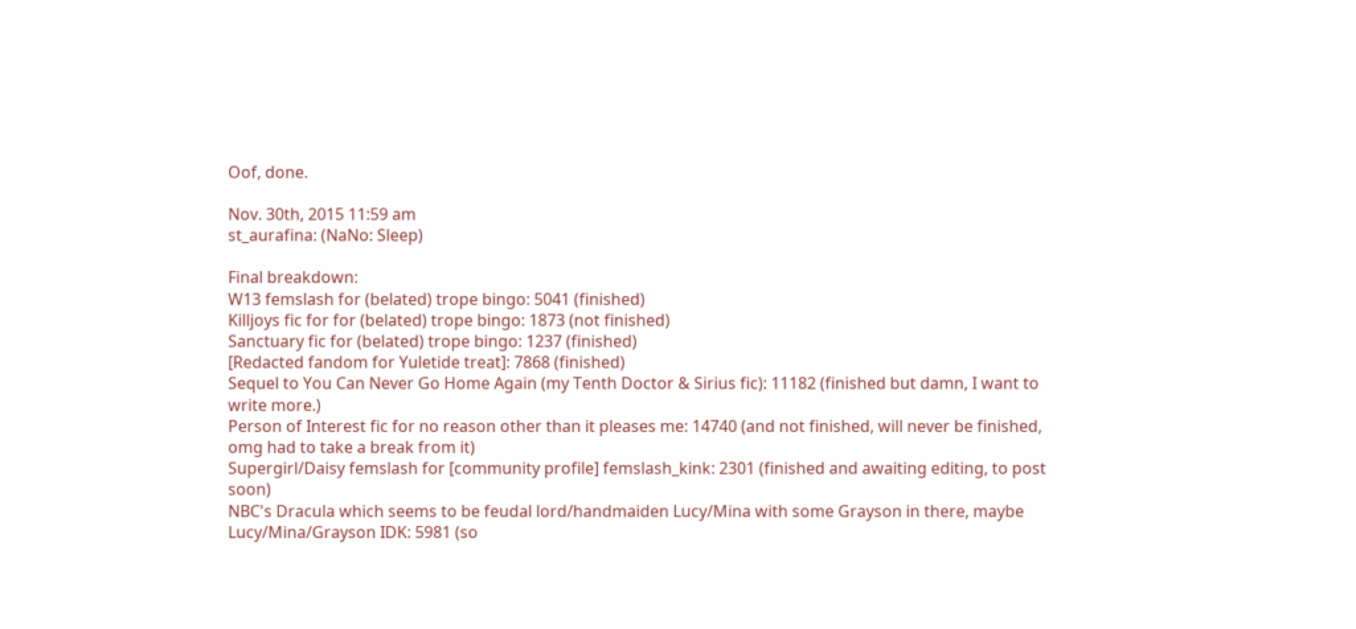Oof, done.

Nov. 30th, 2015 11:59 am
st_aurafina: (NaNo: Sleep)

Final breakdown:
W13 femslash for (belated) trope bingo: 5041 (finished)
Killjoys fic for for (belated) trope bingo: 1873 (not finished)
Sanctuary fic for (belated) trope bingo: 1237 (finished)
[Redacted fandom for Yuletide treat]: 7868 (finished)
Sequel to You Can Never Go Home Again (my Tenth Doctor & Sirius fic): 11182 (finished but damn, I want to write more.)
Person of Interest fic for no reason other than it pleases me: 14740 (and not finished, will never be finished, omg had to take a break from it)
Supergirl/Daisy femslash for [community profile] femslash_kink: 2301 (finished and awaiting editing, to post soon)
NBC's Dracula which seems to be feudal lord/handmaiden Lucy/Mina with some Grayson in there, maybe Lucy/Mina/Grayson IDK: 5981 (so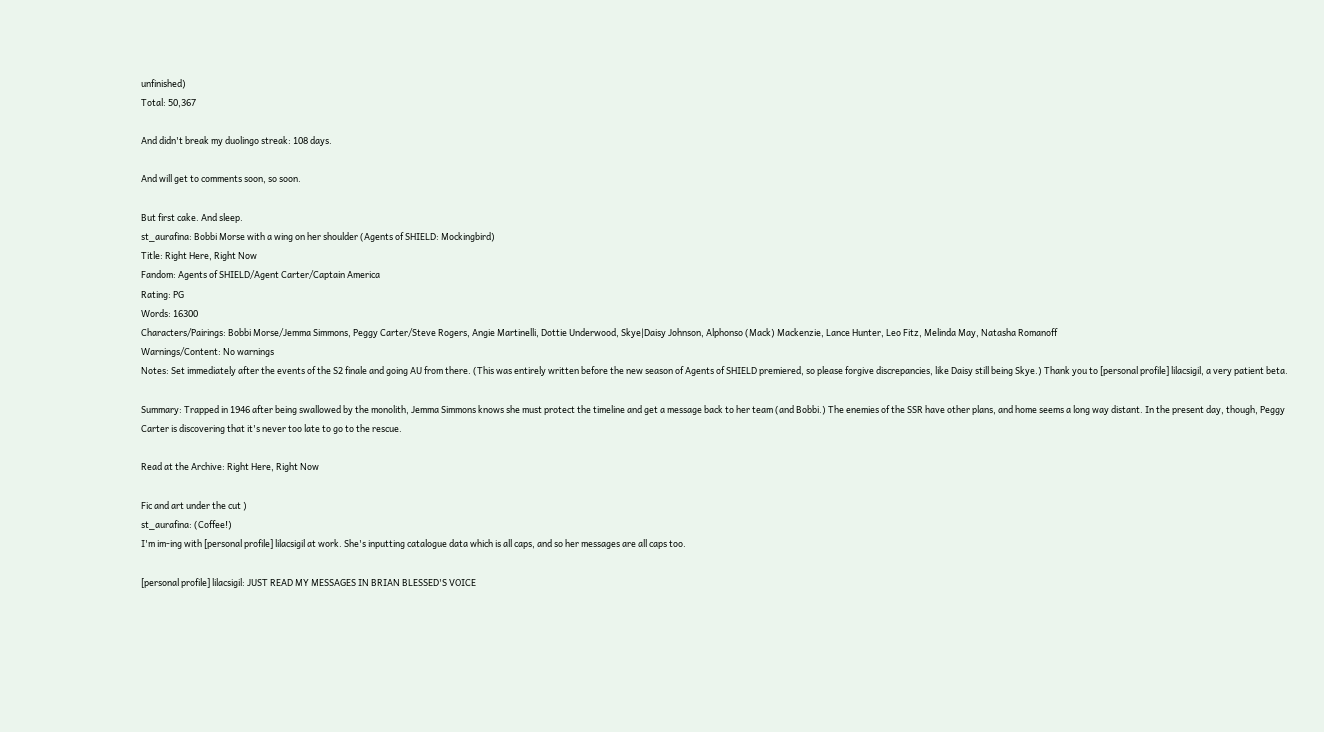unfinished)
Total: 50,367

And didn't break my duolingo streak: 108 days.

And will get to comments soon, so soon.

But first cake. And sleep.
st_aurafina: Bobbi Morse with a wing on her shoulder (Agents of SHIELD: Mockingbird)
Title: Right Here, Right Now
Fandom: Agents of SHIELD/Agent Carter/Captain America
Rating: PG
Words: 16300
Characters/Pairings: Bobbi Morse/Jemma Simmons, Peggy Carter/Steve Rogers, Angie Martinelli, Dottie Underwood, Skye|Daisy Johnson, Alphonso (Mack) Mackenzie, Lance Hunter, Leo Fitz, Melinda May, Natasha Romanoff
Warnings/Content: No warnings
Notes: Set immediately after the events of the S2 finale and going AU from there. (This was entirely written before the new season of Agents of SHIELD premiered, so please forgive discrepancies, like Daisy still being Skye.) Thank you to [personal profile] lilacsigil, a very patient beta.

Summary: Trapped in 1946 after being swallowed by the monolith, Jemma Simmons knows she must protect the timeline and get a message back to her team (and Bobbi.) The enemies of the SSR have other plans, and home seems a long way distant. In the present day, though, Peggy Carter is discovering that it's never too late to go to the rescue.

Read at the Archive: Right Here, Right Now

Fic and art under the cut )
st_aurafina: (Coffee!)
I'm im-ing with [personal profile] lilacsigil at work. She's inputting catalogue data which is all caps, and so her messages are all caps too.

[personal profile] lilacsigil: JUST READ MY MESSAGES IN BRIAN BLESSED'S VOICE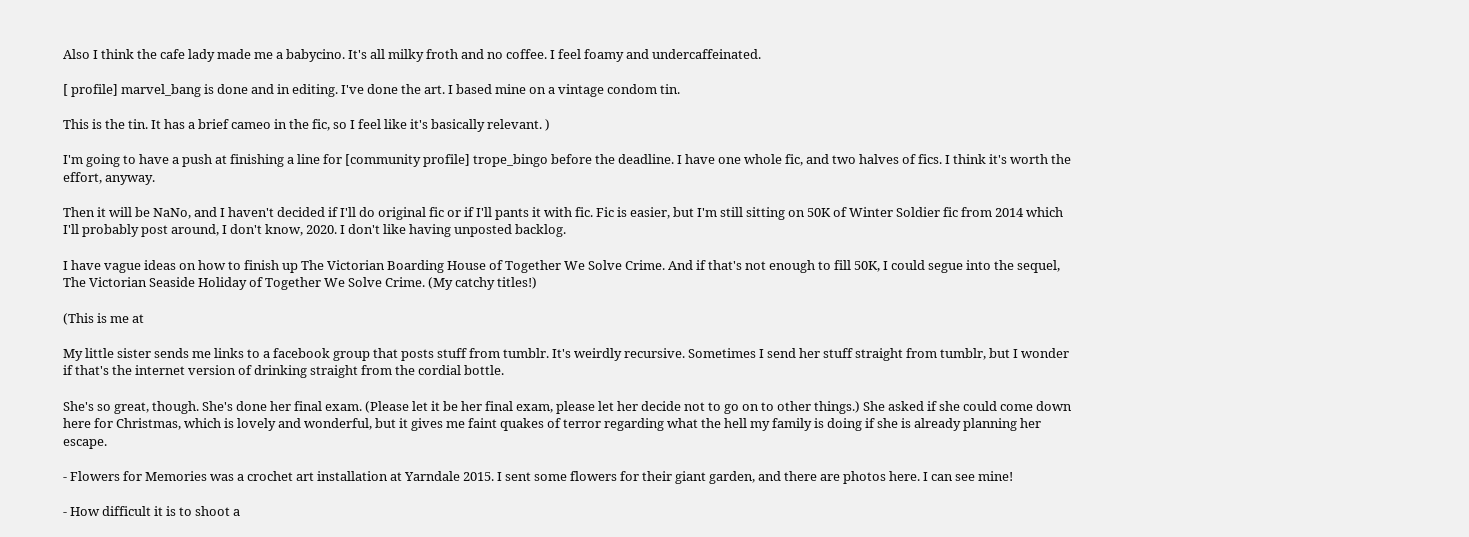Also I think the cafe lady made me a babycino. It's all milky froth and no coffee. I feel foamy and undercaffeinated.

[ profile] marvel_bang is done and in editing. I've done the art. I based mine on a vintage condom tin.

This is the tin. It has a brief cameo in the fic, so I feel like it's basically relevant. )

I'm going to have a push at finishing a line for [community profile] trope_bingo before the deadline. I have one whole fic, and two halves of fics. I think it's worth the effort, anyway.

Then it will be NaNo, and I haven't decided if I'll do original fic or if I'll pants it with fic. Fic is easier, but I'm still sitting on 50K of Winter Soldier fic from 2014 which I'll probably post around, I don't know, 2020. I don't like having unposted backlog.

I have vague ideas on how to finish up The Victorian Boarding House of Together We Solve Crime. And if that's not enough to fill 50K, I could segue into the sequel, The Victorian Seaside Holiday of Together We Solve Crime. (My catchy titles!)

(This is me at

My little sister sends me links to a facebook group that posts stuff from tumblr. It's weirdly recursive. Sometimes I send her stuff straight from tumblr, but I wonder if that's the internet version of drinking straight from the cordial bottle.

She's so great, though. She's done her final exam. (Please let it be her final exam, please let her decide not to go on to other things.) She asked if she could come down here for Christmas, which is lovely and wonderful, but it gives me faint quakes of terror regarding what the hell my family is doing if she is already planning her escape.

- Flowers for Memories was a crochet art installation at Yarndale 2015. I sent some flowers for their giant garden, and there are photos here. I can see mine!

- How difficult it is to shoot a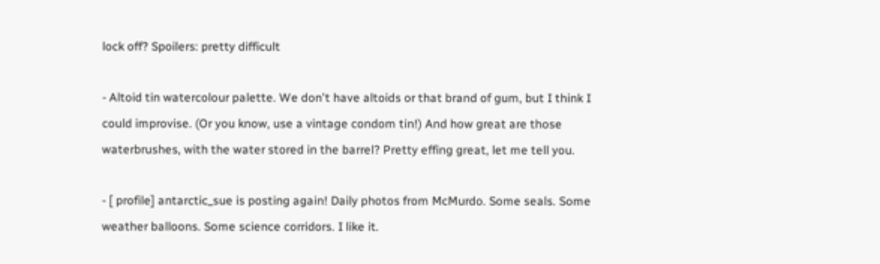lock off? Spoilers: pretty difficult

- Altoid tin watercolour palette. We don't have altoids or that brand of gum, but I think I could improvise. (Or you know, use a vintage condom tin!) And how great are those waterbrushes, with the water stored in the barrel? Pretty effing great, let me tell you.

- [ profile] antarctic_sue is posting again! Daily photos from McMurdo. Some seals. Some weather balloons. Some science corridors. I like it.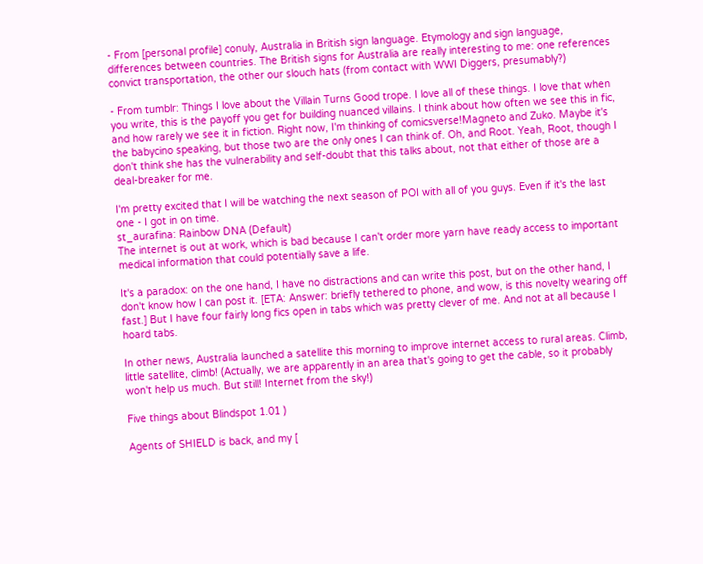- From [personal profile] conuly, Australia in British sign language. Etymology and sign language, differences between countries. The British signs for Australia are really interesting to me: one references convict transportation, the other our slouch hats (from contact with WWI Diggers, presumably?)

- From tumblr: Things I love about the Villain Turns Good trope. I love all of these things. I love that when you write, this is the payoff you get for building nuanced villains. I think about how often we see this in fic, and how rarely we see it in fiction. Right now, I'm thinking of comicsverse!Magneto and Zuko. Maybe it's the babycino speaking, but those two are the only ones I can think of. Oh, and Root. Yeah, Root, though I don't think she has the vulnerability and self-doubt that this talks about, not that either of those are a deal-breaker for me.

I'm pretty excited that I will be watching the next season of POI with all of you guys. Even if it's the last one - I got in on time.
st_aurafina: Rainbow DNA (Default)
The internet is out at work, which is bad because I can't order more yarn have ready access to important medical information that could potentially save a life.

It's a paradox: on the one hand, I have no distractions and can write this post, but on the other hand, I don't know how I can post it. [ETA: Answer: briefly tethered to phone, and wow, is this novelty wearing off fast.] But I have four fairly long fics open in tabs which was pretty clever of me. And not at all because I hoard tabs.

In other news, Australia launched a satellite this morning to improve internet access to rural areas. Climb, little satellite, climb! (Actually, we are apparently in an area that's going to get the cable, so it probably won't help us much. But still! Internet from the sky!)

Five things about Blindspot 1.01 )

Agents of SHIELD is back, and my [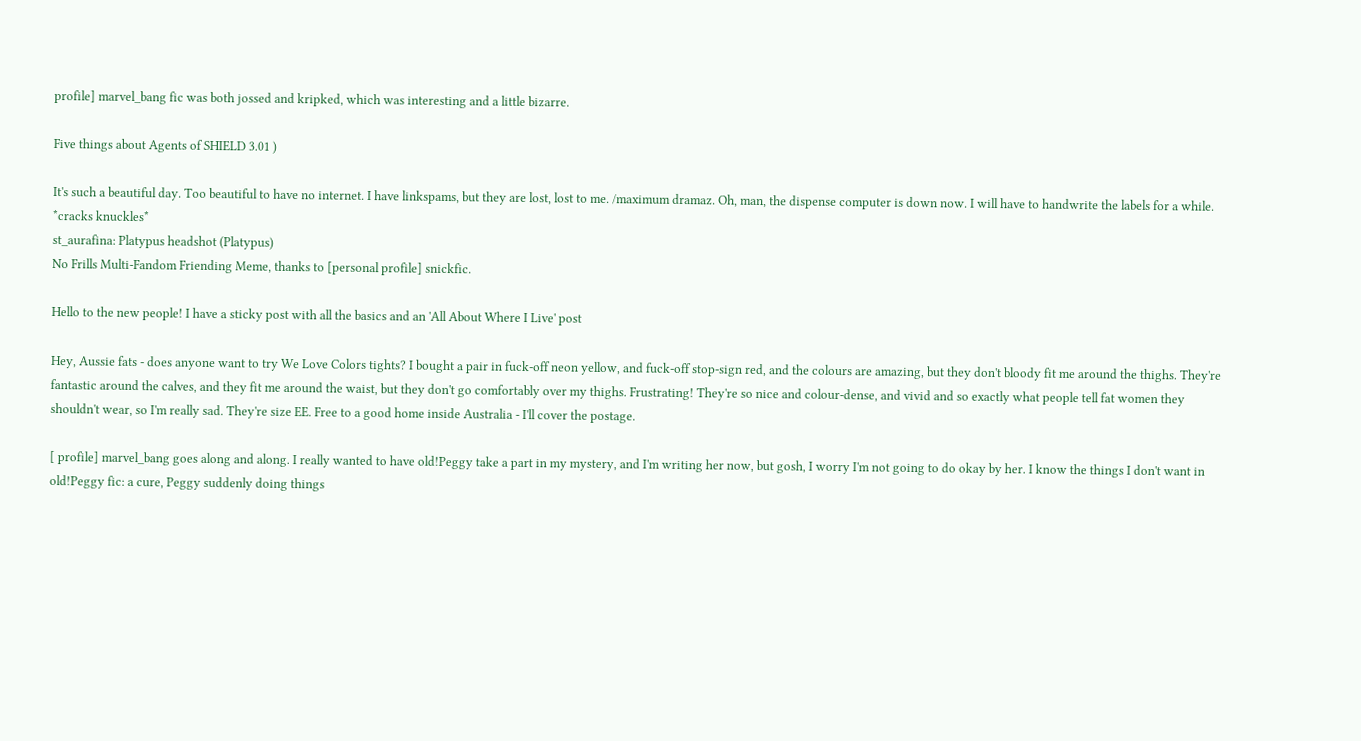profile] marvel_bang fic was both jossed and kripked, which was interesting and a little bizarre.

Five things about Agents of SHIELD 3.01 )

It's such a beautiful day. Too beautiful to have no internet. I have linkspams, but they are lost, lost to me. /maximum dramaz. Oh, man, the dispense computer is down now. I will have to handwrite the labels for a while. *cracks knuckles*
st_aurafina: Platypus headshot (Platypus)
No Frills Multi-Fandom Friending Meme, thanks to [personal profile] snickfic.

Hello to the new people! I have a sticky post with all the basics and an 'All About Where I Live' post

Hey, Aussie fats - does anyone want to try We Love Colors tights? I bought a pair in fuck-off neon yellow, and fuck-off stop-sign red, and the colours are amazing, but they don't bloody fit me around the thighs. They're fantastic around the calves, and they fit me around the waist, but they don't go comfortably over my thighs. Frustrating! They're so nice and colour-dense, and vivid and so exactly what people tell fat women they shouldn't wear, so I'm really sad. They're size EE. Free to a good home inside Australia - I'll cover the postage.

[ profile] marvel_bang goes along and along. I really wanted to have old!Peggy take a part in my mystery, and I'm writing her now, but gosh, I worry I'm not going to do okay by her. I know the things I don't want in old!Peggy fic: a cure, Peggy suddenly doing things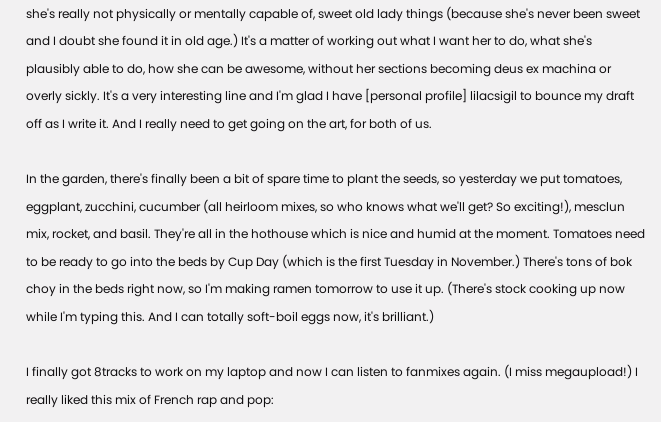she's really not physically or mentally capable of, sweet old lady things (because she's never been sweet and I doubt she found it in old age.) It's a matter of working out what I want her to do, what she's plausibly able to do, how she can be awesome, without her sections becoming deus ex machina or overly sickly. It's a very interesting line and I'm glad I have [personal profile] lilacsigil to bounce my draft off as I write it. And I really need to get going on the art, for both of us.

In the garden, there's finally been a bit of spare time to plant the seeds, so yesterday we put tomatoes, eggplant, zucchini, cucumber (all heirloom mixes, so who knows what we'll get? So exciting!), mesclun mix, rocket, and basil. They're all in the hothouse which is nice and humid at the moment. Tomatoes need to be ready to go into the beds by Cup Day (which is the first Tuesday in November.) There's tons of bok choy in the beds right now, so I'm making ramen tomorrow to use it up. (There's stock cooking up now while I'm typing this. And I can totally soft-boil eggs now, it's brilliant.)

I finally got 8tracks to work on my laptop and now I can listen to fanmixes again. (I miss megaupload!) I really liked this mix of French rap and pop: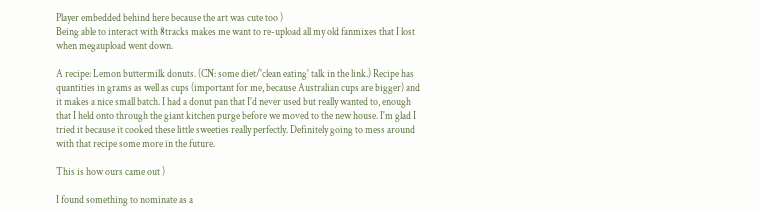Player embedded behind here because the art was cute too )
Being able to interact with 8tracks makes me want to re-upload all my old fanmixes that I lost when megaupload went down.

A recipe: Lemon buttermilk donuts. (CN: some diet/'clean eating' talk in the link.) Recipe has quantities in grams as well as cups (important for me, because Australian cups are bigger) and it makes a nice small batch. I had a donut pan that I'd never used but really wanted to, enough that I held onto through the giant kitchen purge before we moved to the new house. I'm glad I tried it because it cooked these little sweeties really perfectly. Definitely going to mess around with that recipe some more in the future.

This is how ours came out )

I found something to nominate as a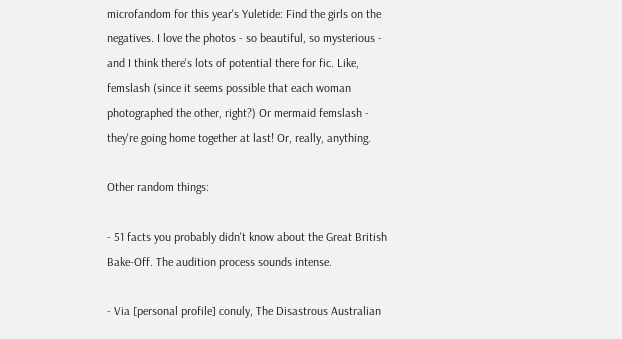microfandom for this year's Yuletide: Find the girls on the negatives. I love the photos - so beautiful, so mysterious - and I think there's lots of potential there for fic. Like, femslash (since it seems possible that each woman photographed the other, right?) Or mermaid femslash - they're going home together at last! Or, really, anything.

Other random things:

- 51 facts you probably didn't know about the Great British Bake-Off. The audition process sounds intense.

- Via [personal profile] conuly, The Disastrous Australian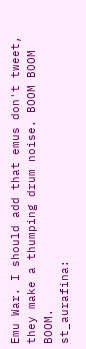Emu War. I should add that emus don't tweet, they make a thumping drum noise. BOOM BOOM BOOM.
st_aurafina: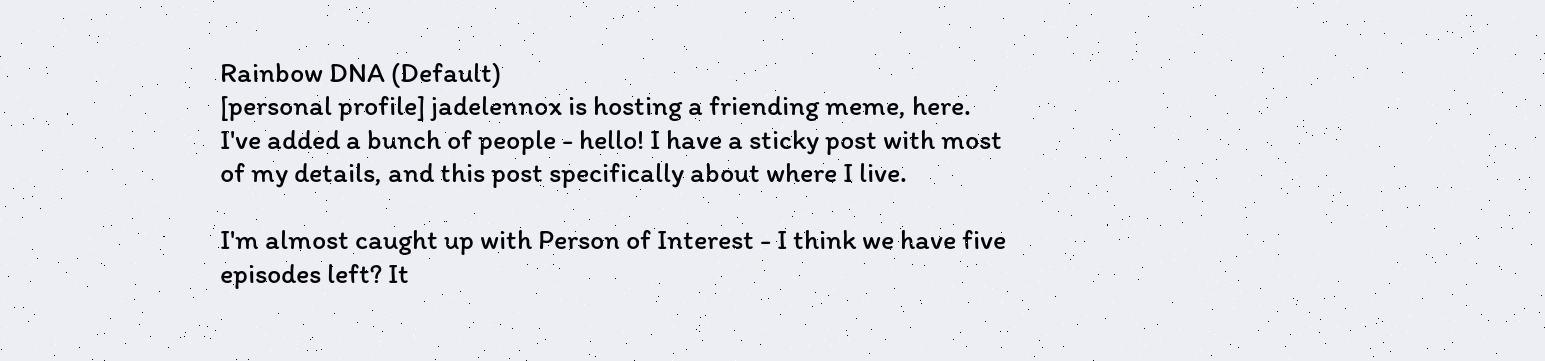Rainbow DNA (Default)
[personal profile] jadelennox is hosting a friending meme, here. I've added a bunch of people - hello! I have a sticky post with most of my details, and this post specifically about where I live.

I'm almost caught up with Person of Interest - I think we have five episodes left? It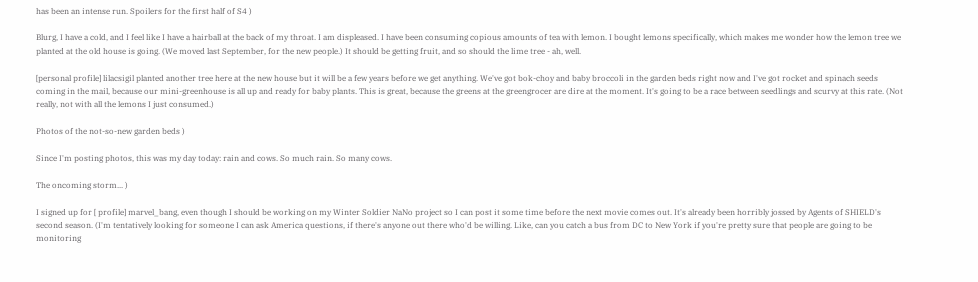has been an intense run. Spoilers for the first half of S4 )

Blurg, I have a cold, and I feel like I have a hairball at the back of my throat. I am displeased. I have been consuming copious amounts of tea with lemon. I bought lemons specifically, which makes me wonder how the lemon tree we planted at the old house is going. (We moved last September, for the new people.) It should be getting fruit, and so should the lime tree - ah, well.

[personal profile] lilacsigil planted another tree here at the new house but it will be a few years before we get anything. We've got bok-choy and baby broccoli in the garden beds right now and I've got rocket and spinach seeds coming in the mail, because our mini-greenhouse is all up and ready for baby plants. This is great, because the greens at the greengrocer are dire at the moment. It's going to be a race between seedlings and scurvy at this rate. (Not really, not with all the lemons I just consumed.)

Photos of the not-so-new garden beds )

Since I'm posting photos, this was my day today: rain and cows. So much rain. So many cows.

The oncoming storm... )

I signed up for [ profile] marvel_bang, even though I should be working on my Winter Soldier NaNo project so I can post it some time before the next movie comes out. It's already been horribly jossed by Agents of SHIELD's second season. (I'm tentatively looking for someone I can ask America questions, if there's anyone out there who'd be willing. Like, can you catch a bus from DC to New York if you're pretty sure that people are going to be monitoring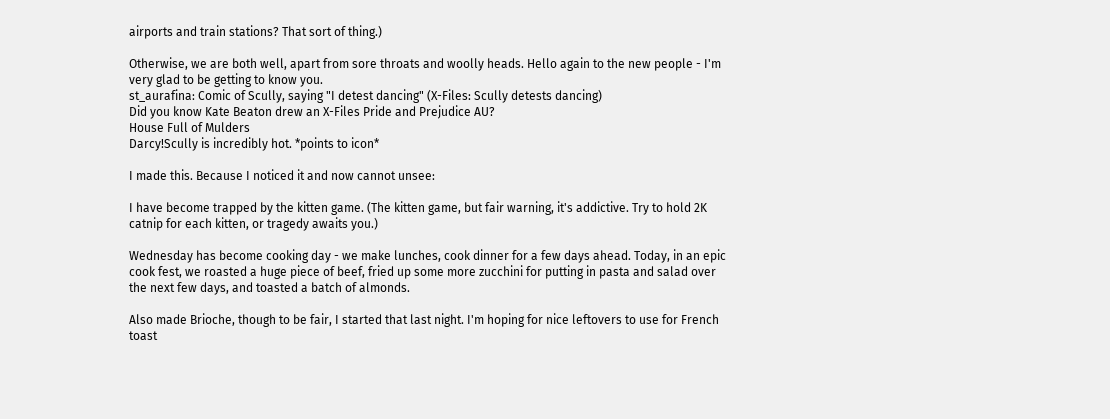airports and train stations? That sort of thing.)

Otherwise, we are both well, apart from sore throats and woolly heads. Hello again to the new people - I'm very glad to be getting to know you.
st_aurafina: Comic of Scully, saying "I detest dancing" (X-Files: Scully detests dancing)
Did you know Kate Beaton drew an X-Files Pride and Prejudice AU?
House Full of Mulders
Darcy!Scully is incredibly hot. *points to icon*

I made this. Because I noticed it and now cannot unsee:

I have become trapped by the kitten game. (The kitten game, but fair warning, it's addictive. Try to hold 2K catnip for each kitten, or tragedy awaits you.)

Wednesday has become cooking day - we make lunches, cook dinner for a few days ahead. Today, in an epic cook fest, we roasted a huge piece of beef, fried up some more zucchini for putting in pasta and salad over the next few days, and toasted a batch of almonds.

Also made Brioche, though to be fair, I started that last night. I'm hoping for nice leftovers to use for French toast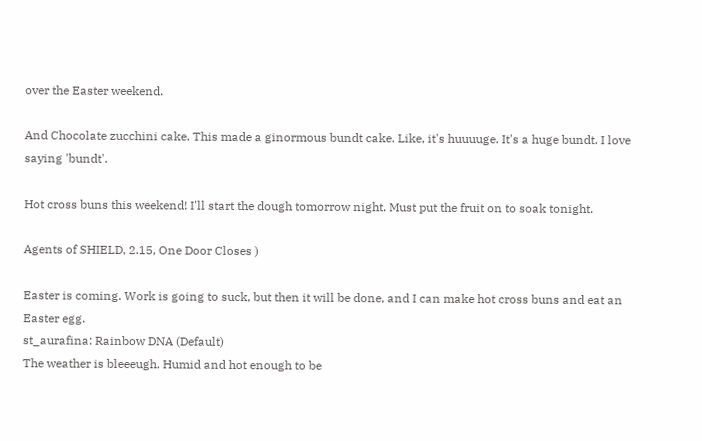over the Easter weekend.

And Chocolate zucchini cake. This made a ginormous bundt cake. Like, it's huuuuge. It's a huge bundt. I love saying 'bundt'.

Hot cross buns this weekend! I'll start the dough tomorrow night. Must put the fruit on to soak tonight.

Agents of SHIELD, 2.15, One Door Closes )

Easter is coming. Work is going to suck, but then it will be done, and I can make hot cross buns and eat an Easter egg.
st_aurafina: Rainbow DNA (Default)
The weather is bleeeugh. Humid and hot enough to be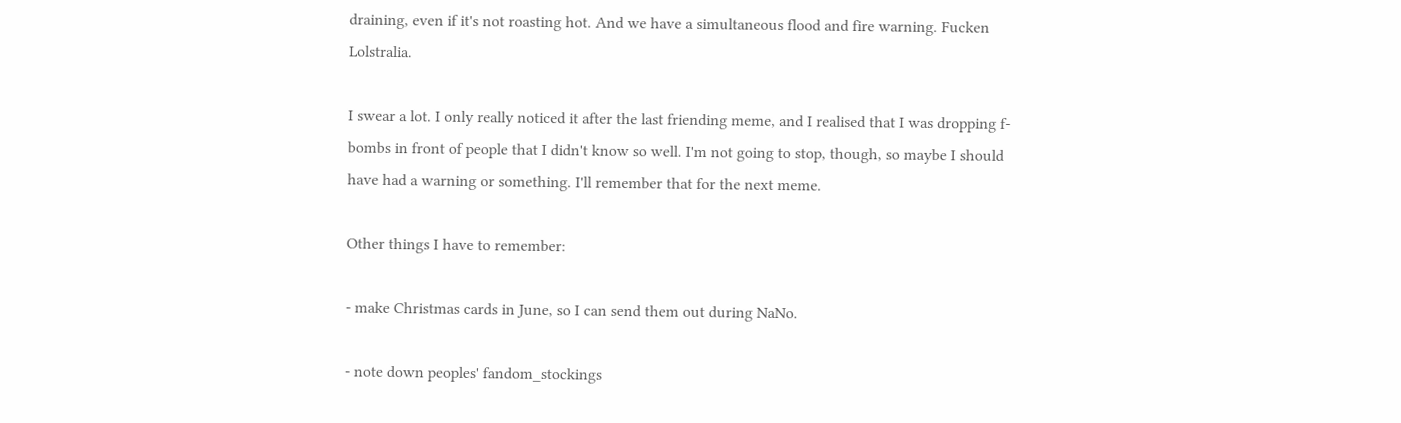draining, even if it's not roasting hot. And we have a simultaneous flood and fire warning. Fucken Lolstralia.

I swear a lot. I only really noticed it after the last friending meme, and I realised that I was dropping f-bombs in front of people that I didn't know so well. I'm not going to stop, though, so maybe I should have had a warning or something. I'll remember that for the next meme.

Other things I have to remember:

- make Christmas cards in June, so I can send them out during NaNo.

- note down peoples' fandom_stockings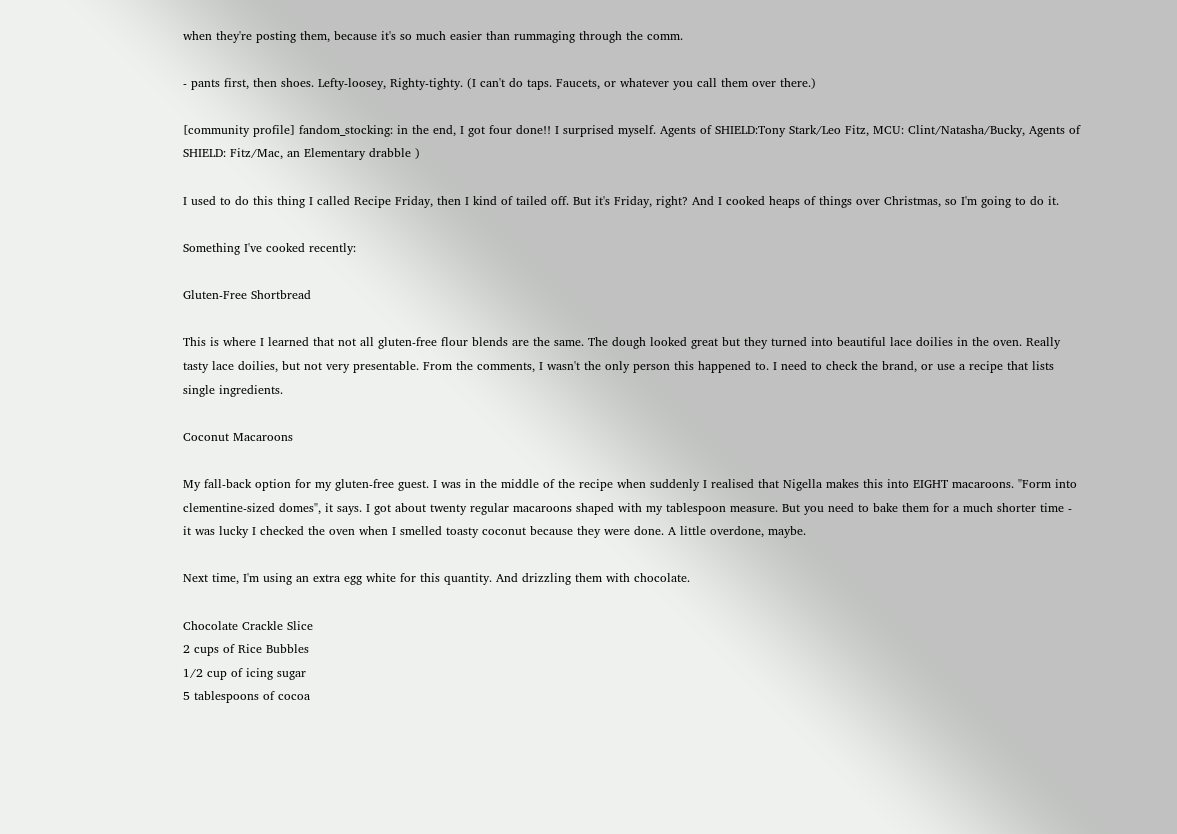when they're posting them, because it's so much easier than rummaging through the comm.

- pants first, then shoes. Lefty-loosey, Righty-tighty. (I can't do taps. Faucets, or whatever you call them over there.)

[community profile] fandom_stocking: in the end, I got four done!! I surprised myself. Agents of SHIELD:Tony Stark/Leo Fitz, MCU: Clint/Natasha/Bucky, Agents of SHIELD: Fitz/Mac, an Elementary drabble )

I used to do this thing I called Recipe Friday, then I kind of tailed off. But it's Friday, right? And I cooked heaps of things over Christmas, so I'm going to do it.

Something I've cooked recently:

Gluten-Free Shortbread

This is where I learned that not all gluten-free flour blends are the same. The dough looked great but they turned into beautiful lace doilies in the oven. Really tasty lace doilies, but not very presentable. From the comments, I wasn't the only person this happened to. I need to check the brand, or use a recipe that lists single ingredients.

Coconut Macaroons

My fall-back option for my gluten-free guest. I was in the middle of the recipe when suddenly I realised that Nigella makes this into EIGHT macaroons. "Form into clementine-sized domes", it says. I got about twenty regular macaroons shaped with my tablespoon measure. But you need to bake them for a much shorter time - it was lucky I checked the oven when I smelled toasty coconut because they were done. A little overdone, maybe.

Next time, I'm using an extra egg white for this quantity. And drizzling them with chocolate.

Chocolate Crackle Slice
2 cups of Rice Bubbles
1/2 cup of icing sugar
5 tablespoons of cocoa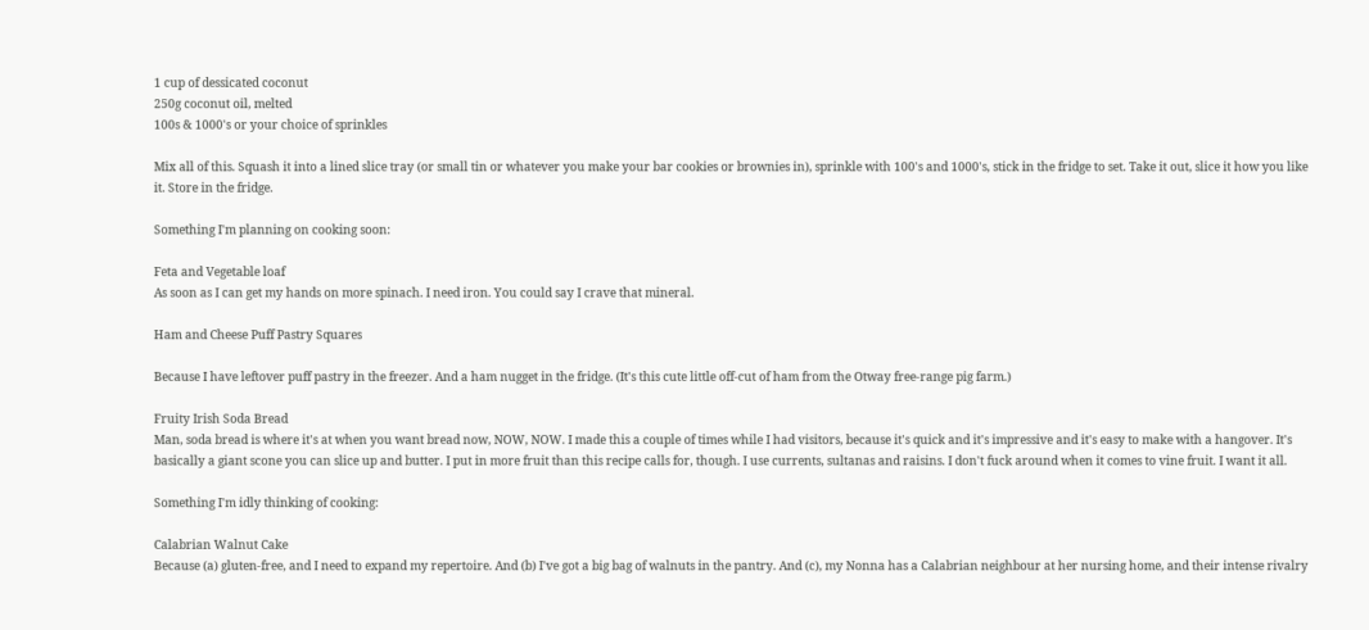1 cup of dessicated coconut
250g coconut oil, melted
100s & 1000's or your choice of sprinkles

Mix all of this. Squash it into a lined slice tray (or small tin or whatever you make your bar cookies or brownies in), sprinkle with 100's and 1000's, stick in the fridge to set. Take it out, slice it how you like it. Store in the fridge.

Something I'm planning on cooking soon:

Feta and Vegetable loaf
As soon as I can get my hands on more spinach. I need iron. You could say I crave that mineral.

Ham and Cheese Puff Pastry Squares

Because I have leftover puff pastry in the freezer. And a ham nugget in the fridge. (It's this cute little off-cut of ham from the Otway free-range pig farm.)

Fruity Irish Soda Bread
Man, soda bread is where it's at when you want bread now, NOW, NOW. I made this a couple of times while I had visitors, because it's quick and it's impressive and it's easy to make with a hangover. It's basically a giant scone you can slice up and butter. I put in more fruit than this recipe calls for, though. I use currents, sultanas and raisins. I don't fuck around when it comes to vine fruit. I want it all.

Something I'm idly thinking of cooking:

Calabrian Walnut Cake
Because (a) gluten-free, and I need to expand my repertoire. And (b) I've got a big bag of walnuts in the pantry. And (c), my Nonna has a Calabrian neighbour at her nursing home, and their intense rivalry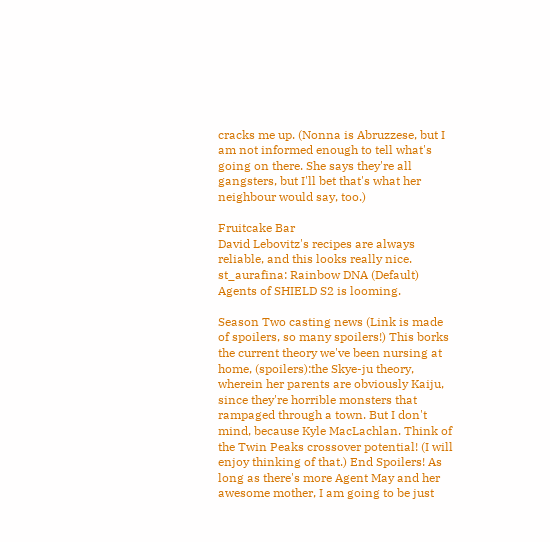cracks me up. (Nonna is Abruzzese, but I am not informed enough to tell what's going on there. She says they're all gangsters, but I'll bet that's what her neighbour would say, too.)

Fruitcake Bar
David Lebovitz's recipes are always reliable, and this looks really nice.
st_aurafina: Rainbow DNA (Default)
Agents of SHIELD S2 is looming.

Season Two casting news (Link is made of spoilers, so many spoilers!) This borks the current theory we've been nursing at home, (spoilers):the Skye-ju theory, wherein her parents are obviously Kaiju, since they're horrible monsters that rampaged through a town. But I don't mind, because Kyle MacLachlan. Think of the Twin Peaks crossover potential! (I will enjoy thinking of that.) End Spoilers! As long as there's more Agent May and her awesome mother, I am going to be just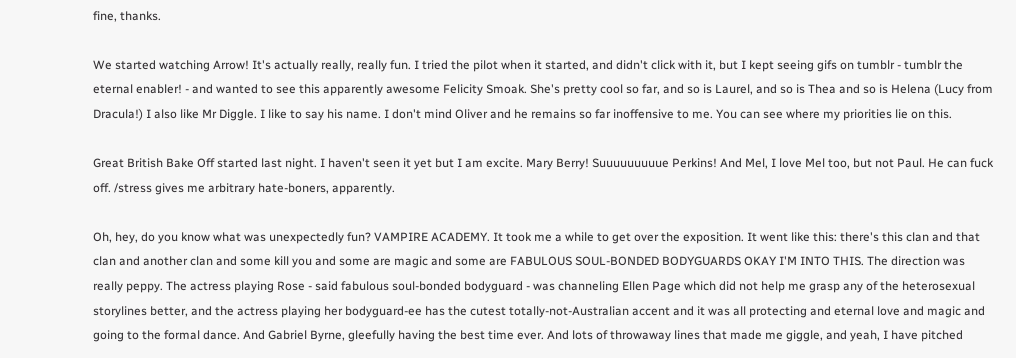fine, thanks.

We started watching Arrow! It's actually really, really fun. I tried the pilot when it started, and didn't click with it, but I kept seeing gifs on tumblr - tumblr the eternal enabler! - and wanted to see this apparently awesome Felicity Smoak. She's pretty cool so far, and so is Laurel, and so is Thea and so is Helena (Lucy from Dracula!) I also like Mr Diggle. I like to say his name. I don't mind Oliver and he remains so far inoffensive to me. You can see where my priorities lie on this.

Great British Bake Off started last night. I haven't seen it yet but I am excite. Mary Berry! Suuuuuuuuue Perkins! And Mel, I love Mel too, but not Paul. He can fuck off. /stress gives me arbitrary hate-boners, apparently.

Oh, hey, do you know what was unexpectedly fun? VAMPIRE ACADEMY. It took me a while to get over the exposition. It went like this: there's this clan and that clan and another clan and some kill you and some are magic and some are FABULOUS SOUL-BONDED BODYGUARDS OKAY I'M INTO THIS. The direction was really peppy. The actress playing Rose - said fabulous soul-bonded bodyguard - was channeling Ellen Page which did not help me grasp any of the heterosexual storylines better, and the actress playing her bodyguard-ee has the cutest totally-not-Australian accent and it was all protecting and eternal love and magic and going to the formal dance. And Gabriel Byrne, gleefully having the best time ever. And lots of throwaway lines that made me giggle, and yeah, I have pitched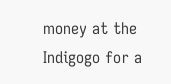money at the Indigogo for a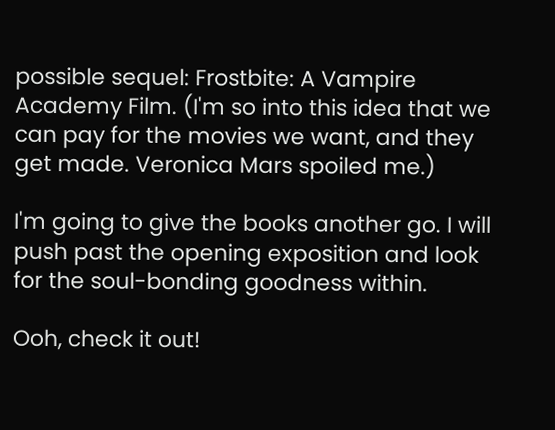possible sequel: Frostbite: A Vampire Academy Film. (I'm so into this idea that we can pay for the movies we want, and they get made. Veronica Mars spoiled me.)

I'm going to give the books another go. I will push past the opening exposition and look for the soul-bonding goodness within.

Ooh, check it out!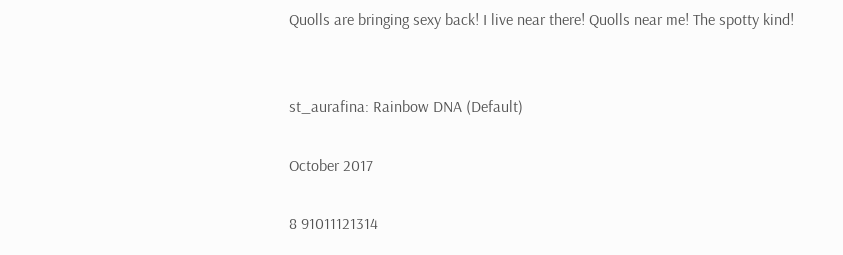Quolls are bringing sexy back! I live near there! Quolls near me! The spotty kind!


st_aurafina: Rainbow DNA (Default)

October 2017

8 91011121314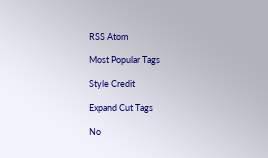RSS Atom

Most Popular Tags

Style Credit

Expand Cut Tags

No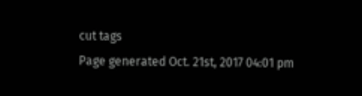cut tags
Page generated Oct. 21st, 2017 04:01 pm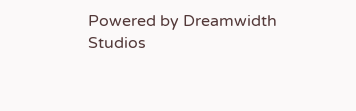Powered by Dreamwidth Studios